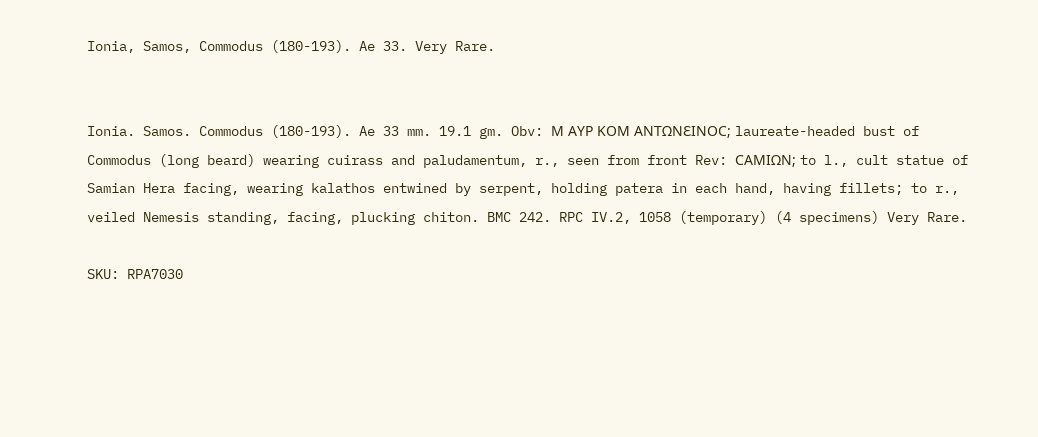Ionia, Samos, Commodus (180-193). Ae 33. Very Rare.


Ionia. Samos. Commodus (180-193). Ae 33 mm. 19.1 gm. Obv: Μ ΑΥΡ ΚΟΜ ΑΝΤΩΝƐΙΝΟϹ; laureate-headed bust of Commodus (long beard) wearing cuirass and paludamentum, r., seen from front Rev: ϹΑΜΙΩΝ; to l., cult statue of Samian Hera facing, wearing kalathos entwined by serpent, holding patera in each hand, having fillets; to r., veiled Nemesis standing, facing, plucking chiton. BMC 242. RPC IV.2, 1058 (temporary) (4 specimens) Very Rare.

SKU: RPA7030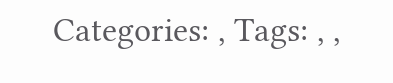Categories: , Tags: , ,